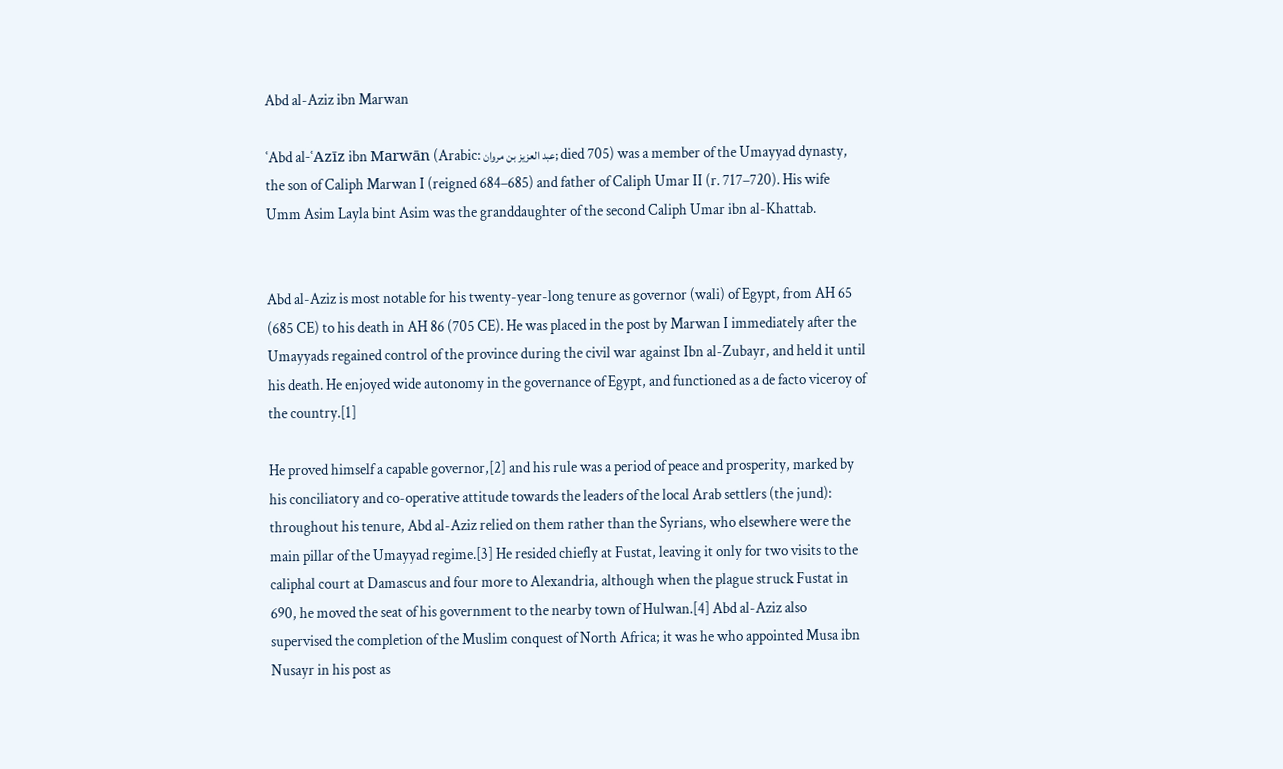Abd al-Aziz ibn Marwan

ʿAbd al-ʿAzīz ibn Marwān (Arabic: عبد العزيز بن مروان; died 705) was a member of the Umayyad dynasty, the son of Caliph Marwan I (reigned 684–685) and father of Caliph Umar II (r. 717–720). His wife Umm Asim Layla bint Asim was the granddaughter of the second Caliph Umar ibn al-Khattab.


Abd al-Aziz is most notable for his twenty-year-long tenure as governor (wali) of Egypt, from AH 65 (685 CE) to his death in AH 86 (705 CE). He was placed in the post by Marwan I immediately after the Umayyads regained control of the province during the civil war against Ibn al-Zubayr, and held it until his death. He enjoyed wide autonomy in the governance of Egypt, and functioned as a de facto viceroy of the country.[1]

He proved himself a capable governor,[2] and his rule was a period of peace and prosperity, marked by his conciliatory and co-operative attitude towards the leaders of the local Arab settlers (the jund): throughout his tenure, Abd al-Aziz relied on them rather than the Syrians, who elsewhere were the main pillar of the Umayyad regime.[3] He resided chiefly at Fustat, leaving it only for two visits to the caliphal court at Damascus and four more to Alexandria, although when the plague struck Fustat in 690, he moved the seat of his government to the nearby town of Hulwan.[4] Abd al-Aziz also supervised the completion of the Muslim conquest of North Africa; it was he who appointed Musa ibn Nusayr in his post as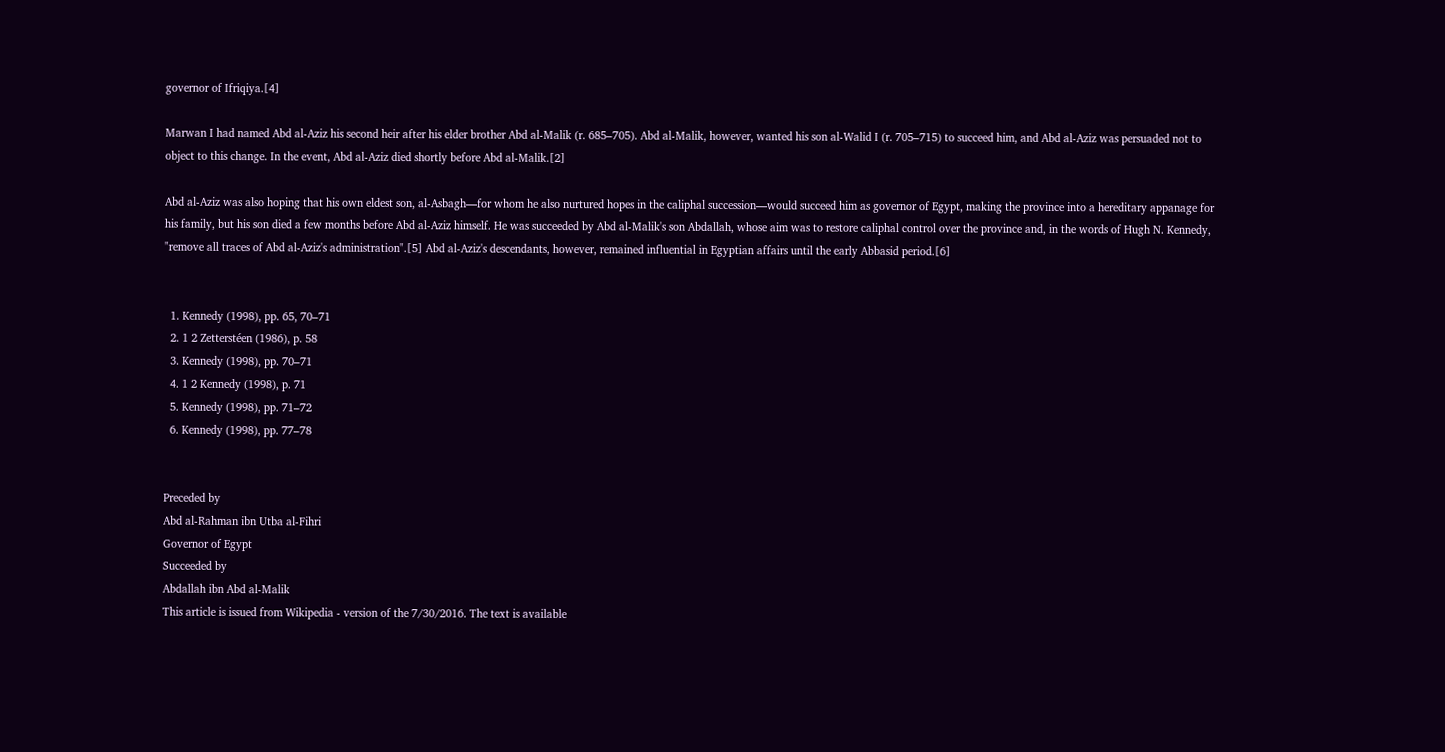governor of Ifriqiya.[4]

Marwan I had named Abd al-Aziz his second heir after his elder brother Abd al-Malik (r. 685–705). Abd al-Malik, however, wanted his son al-Walid I (r. 705–715) to succeed him, and Abd al-Aziz was persuaded not to object to this change. In the event, Abd al-Aziz died shortly before Abd al-Malik.[2]

Abd al-Aziz was also hoping that his own eldest son, al-Asbagh—for whom he also nurtured hopes in the caliphal succession—would succeed him as governor of Egypt, making the province into a hereditary appanage for his family, but his son died a few months before Abd al-Aziz himself. He was succeeded by Abd al-Malik's son Abdallah, whose aim was to restore caliphal control over the province and, in the words of Hugh N. Kennedy, "remove all traces of Abd al-Aziz's administration".[5] Abd al-Aziz's descendants, however, remained influential in Egyptian affairs until the early Abbasid period.[6]


  1. Kennedy (1998), pp. 65, 70–71
  2. 1 2 Zetterstéen (1986), p. 58
  3. Kennedy (1998), pp. 70–71
  4. 1 2 Kennedy (1998), p. 71
  5. Kennedy (1998), pp. 71–72
  6. Kennedy (1998), pp. 77–78


Preceded by
Abd al-Rahman ibn Utba al-Fihri
Governor of Egypt
Succeeded by
Abdallah ibn Abd al-Malik
This article is issued from Wikipedia - version of the 7/30/2016. The text is available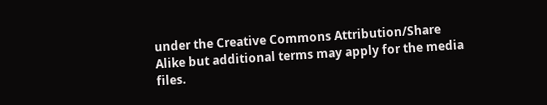under the Creative Commons Attribution/Share Alike but additional terms may apply for the media files.